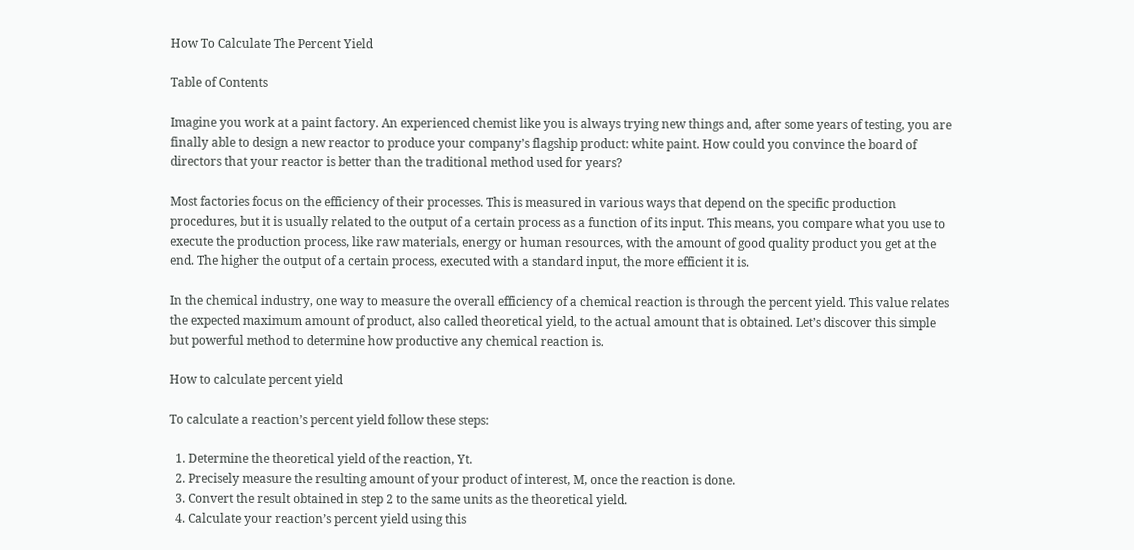How To Calculate The Percent Yield

Table of Contents

Imagine you work at a paint factory. An experienced chemist like you is always trying new things and, after some years of testing, you are finally able to design a new reactor to produce your company’s flagship product: white paint. How could you convince the board of directors that your reactor is better than the traditional method used for years?

Most factories focus on the efficiency of their processes. This is measured in various ways that depend on the specific production procedures, but it is usually related to the output of a certain process as a function of its input. This means, you compare what you use to execute the production process, like raw materials, energy or human resources, with the amount of good quality product you get at the end. The higher the output of a certain process, executed with a standard input, the more efficient it is.

In the chemical industry, one way to measure the overall efficiency of a chemical reaction is through the percent yield. This value relates the expected maximum amount of product, also called theoretical yield, to the actual amount that is obtained. Let’s discover this simple but powerful method to determine how productive any chemical reaction is.

How to calculate percent yield

To calculate a reaction’s percent yield follow these steps:

  1. Determine the theoretical yield of the reaction, Yt.
  2. Precisely measure the resulting amount of your product of interest, M, once the reaction is done.
  3. Convert the result obtained in step 2 to the same units as the theoretical yield.
  4. Calculate your reaction’s percent yield using this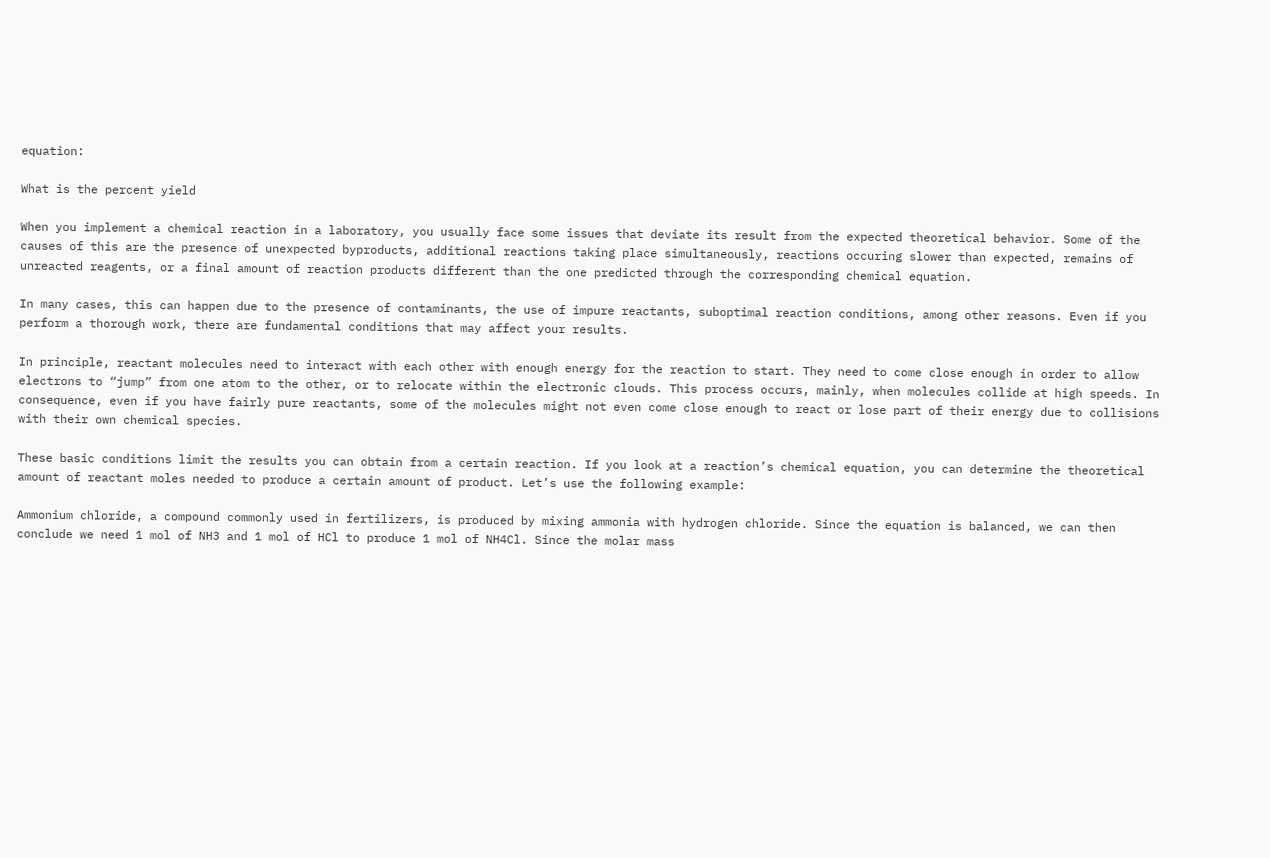equation:

What is the percent yield

When you implement a chemical reaction in a laboratory, you usually face some issues that deviate its result from the expected theoretical behavior. Some of the causes of this are the presence of unexpected byproducts, additional reactions taking place simultaneously, reactions occuring slower than expected, remains of unreacted reagents, or a final amount of reaction products different than the one predicted through the corresponding chemical equation.

In many cases, this can happen due to the presence of contaminants, the use of impure reactants, suboptimal reaction conditions, among other reasons. Even if you perform a thorough work, there are fundamental conditions that may affect your results.

In principle, reactant molecules need to interact with each other with enough energy for the reaction to start. They need to come close enough in order to allow electrons to “jump” from one atom to the other, or to relocate within the electronic clouds. This process occurs, mainly, when molecules collide at high speeds. In consequence, even if you have fairly pure reactants, some of the molecules might not even come close enough to react or lose part of their energy due to collisions with their own chemical species.

These basic conditions limit the results you can obtain from a certain reaction. If you look at a reaction’s chemical equation, you can determine the theoretical amount of reactant moles needed to produce a certain amount of product. Let’s use the following example:

Ammonium chloride, a compound commonly used in fertilizers, is produced by mixing ammonia with hydrogen chloride. Since the equation is balanced, we can then conclude we need 1 mol of NH3 and 1 mol of HCl to produce 1 mol of NH4Cl. Since the molar mass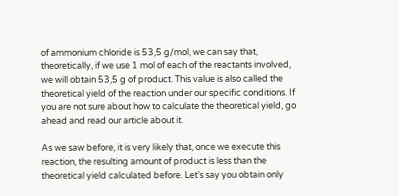of ammonium chloride is 53,5 g/mol, we can say that, theoretically, if we use 1 mol of each of the reactants involved, we will obtain 53,5 g of product. This value is also called the theoretical yield of the reaction under our specific conditions. If you are not sure about how to calculate the theoretical yield, go ahead and read our article about it.

As we saw before, it is very likely that, once we execute this reaction, the resulting amount of product is less than the theoretical yield calculated before. Let’s say you obtain only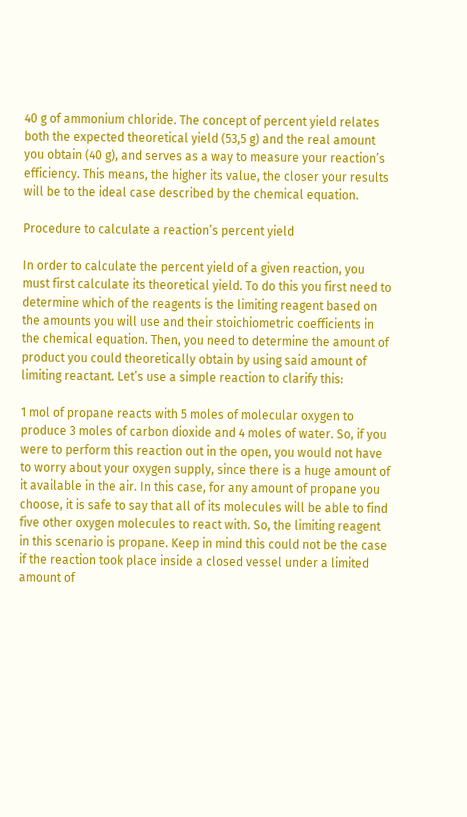40 g of ammonium chloride. The concept of percent yield relates both the expected theoretical yield (53,5 g) and the real amount you obtain (40 g), and serves as a way to measure your reaction’s efficiency. This means, the higher its value, the closer your results will be to the ideal case described by the chemical equation.

Procedure to calculate a reaction’s percent yield

In order to calculate the percent yield of a given reaction, you must first calculate its theoretical yield. To do this you first need to determine which of the reagents is the limiting reagent based on the amounts you will use and their stoichiometric coefficients in the chemical equation. Then, you need to determine the amount of product you could theoretically obtain by using said amount of limiting reactant. Let’s use a simple reaction to clarify this:

1 mol of propane reacts with 5 moles of molecular oxygen to produce 3 moles of carbon dioxide and 4 moles of water. So, if you were to perform this reaction out in the open, you would not have to worry about your oxygen supply, since there is a huge amount of it available in the air. In this case, for any amount of propane you choose, it is safe to say that all of its molecules will be able to find five other oxygen molecules to react with. So, the limiting reagent in this scenario is propane. Keep in mind this could not be the case if the reaction took place inside a closed vessel under a limited amount of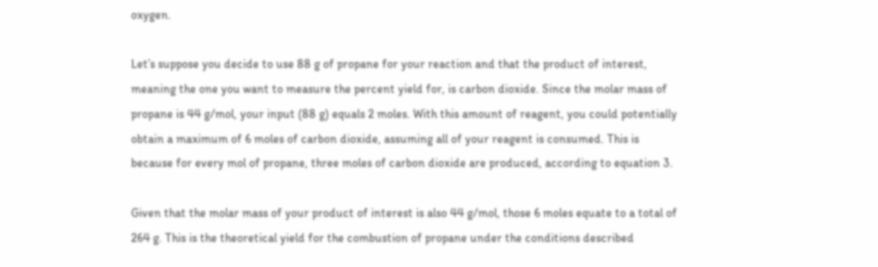oxygen.

Let’s suppose you decide to use 88 g of propane for your reaction and that the product of interest, meaning the one you want to measure the percent yield for, is carbon dioxide. Since the molar mass of propane is 44 g/mol, your input (88 g) equals 2 moles. With this amount of reagent, you could potentially obtain a maximum of 6 moles of carbon dioxide, assuming all of your reagent is consumed. This is because for every mol of propane, three moles of carbon dioxide are produced, according to equation 3.

Given that the molar mass of your product of interest is also 44 g/mol, those 6 moles equate to a total of 264 g. This is the theoretical yield for the combustion of propane under the conditions described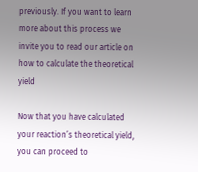previously. If you want to learn more about this process we invite you to read our article on how to calculate the theoretical yield

Now that you have calculated your reaction’s theoretical yield, you can proceed to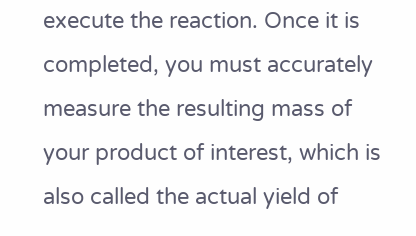execute the reaction. Once it is completed, you must accurately measure the resulting mass of your product of interest, which is also called the actual yield of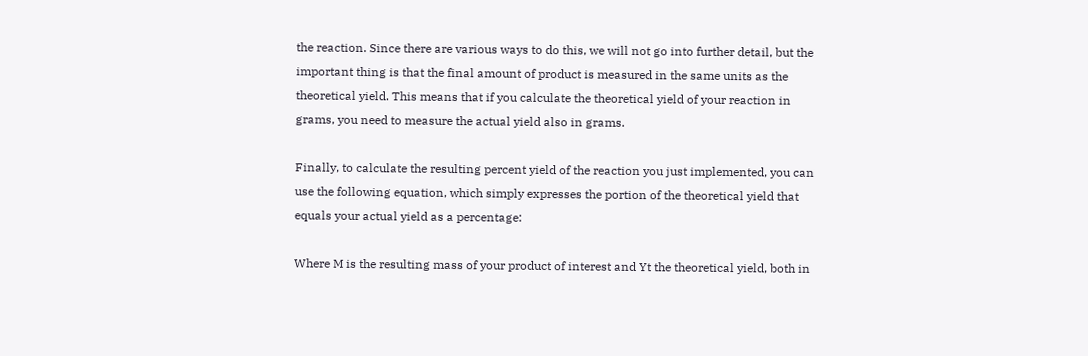the reaction. Since there are various ways to do this, we will not go into further detail, but the important thing is that the final amount of product is measured in the same units as the theoretical yield. This means that if you calculate the theoretical yield of your reaction in grams, you need to measure the actual yield also in grams.

Finally, to calculate the resulting percent yield of the reaction you just implemented, you can use the following equation, which simply expresses the portion of the theoretical yield that equals your actual yield as a percentage:

Where M is the resulting mass of your product of interest and Yt the theoretical yield, both in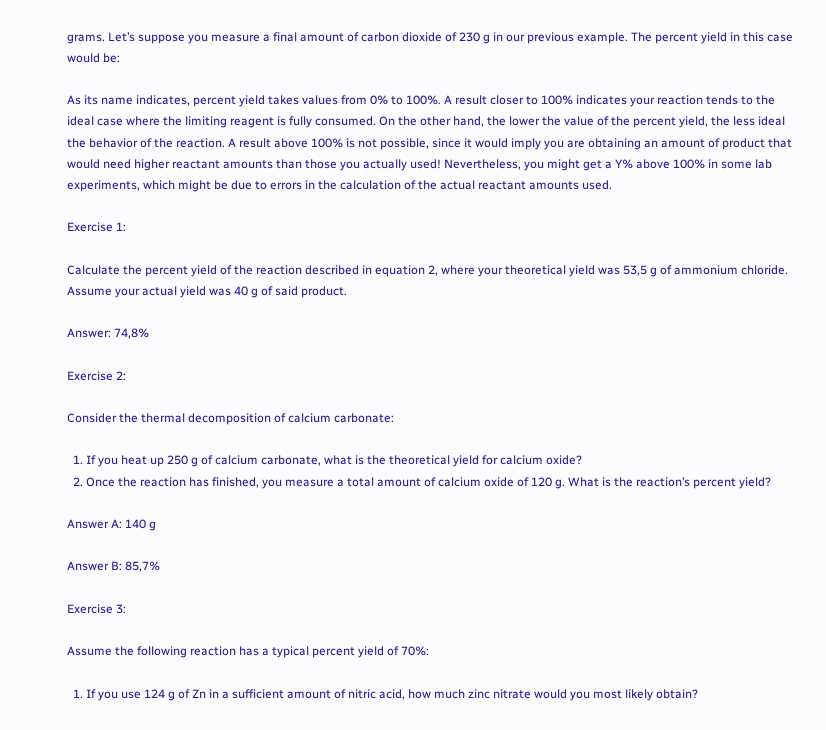grams. Let’s suppose you measure a final amount of carbon dioxide of 230 g in our previous example. The percent yield in this case would be:

As its name indicates, percent yield takes values from 0% to 100%. A result closer to 100% indicates your reaction tends to the ideal case where the limiting reagent is fully consumed. On the other hand, the lower the value of the percent yield, the less ideal the behavior of the reaction. A result above 100% is not possible, since it would imply you are obtaining an amount of product that would need higher reactant amounts than those you actually used! Nevertheless, you might get a Y% above 100% in some lab experiments, which might be due to errors in the calculation of the actual reactant amounts used.

Exercise 1:

Calculate the percent yield of the reaction described in equation 2, where your theoretical yield was 53,5 g of ammonium chloride. Assume your actual yield was 40 g of said product.

Answer: 74,8%

Exercise 2:

Consider the thermal decomposition of calcium carbonate:

  1. If you heat up 250 g of calcium carbonate, what is the theoretical yield for calcium oxide?
  2. Once the reaction has finished, you measure a total amount of calcium oxide of 120 g. What is the reaction’s percent yield?

Answer A: 140 g

Answer B: 85,7%

Exercise 3:

Assume the following reaction has a typical percent yield of 70%:

  1. If you use 124 g of Zn in a sufficient amount of nitric acid, how much zinc nitrate would you most likely obtain?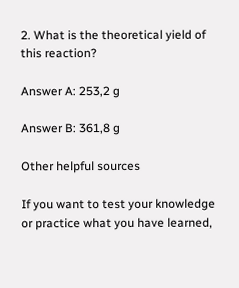2. What is the theoretical yield of this reaction?

Answer A: 253,2 g

Answer B: 361,8 g

Other helpful sources

If you want to test your knowledge or practice what you have learned,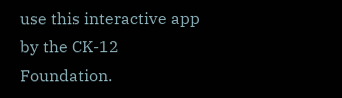use this interactive app by the CK-12 Foundation.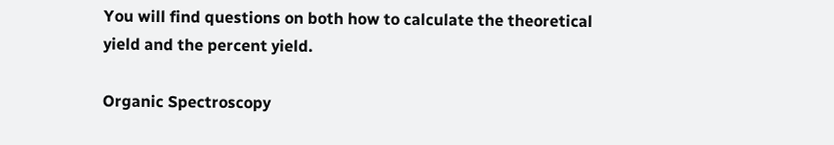You will find questions on both how to calculate the theoretical yield and the percent yield.

Organic Spectroscopy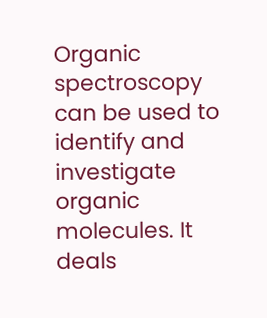Organic spectroscopy can be used to identify and investigate organic molecules. It deals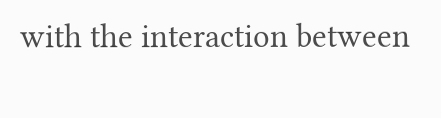with the interaction between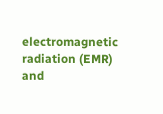electromagnetic radiation (EMR) and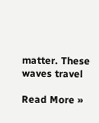matter. These waves travel

Read More »